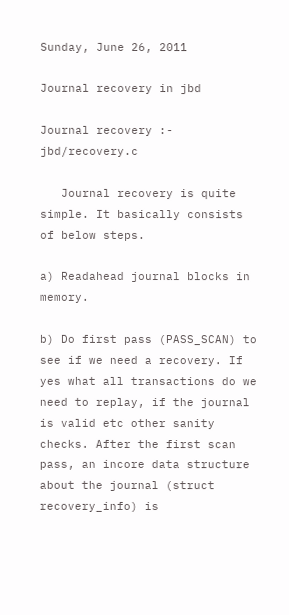Sunday, June 26, 2011

Journal recovery in jbd

Journal recovery :- jbd/recovery.c

   Journal recovery is quite simple. It basically consists of below steps.

a) Readahead journal blocks in memory.

b) Do first pass (PASS_SCAN) to see if we need a recovery. If yes what all transactions do we need to replay, if the journal is valid etc other sanity checks. After the first scan pass, an incore data structure about the journal (struct recovery_info) is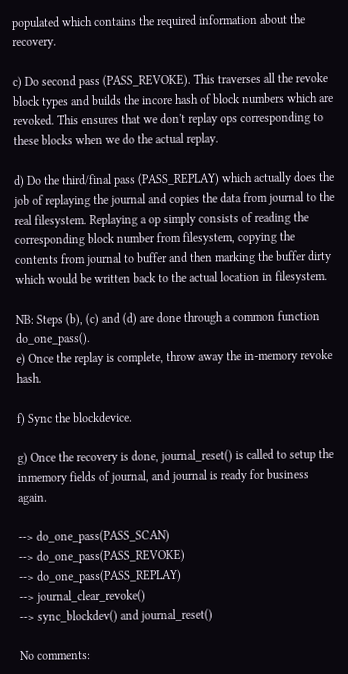populated which contains the required information about the recovery.

c) Do second pass (PASS_REVOKE). This traverses all the revoke block types and builds the incore hash of block numbers which are revoked. This ensures that we don't replay ops corresponding to these blocks when we do the actual replay.

d) Do the third/final pass (PASS_REPLAY) which actually does the job of replaying the journal and copies the data from journal to the real filesystem. Replaying a op simply consists of reading the corresponding block number from filesystem, copying the contents from journal to buffer and then marking the buffer dirty which would be written back to the actual location in filesystem.

NB: Steps (b), (c) and (d) are done through a common function do_one_pass().
e) Once the replay is complete, throw away the in-memory revoke hash.

f) Sync the blockdevice.

g) Once the recovery is done, journal_reset() is called to setup the inmemory fields of journal, and journal is ready for business again.

--> do_one_pass(PASS_SCAN)
--> do_one_pass(PASS_REVOKE)
--> do_one_pass(PASS_REPLAY)
--> journal_clear_revoke()
--> sync_blockdev() and journal_reset()

No comments: